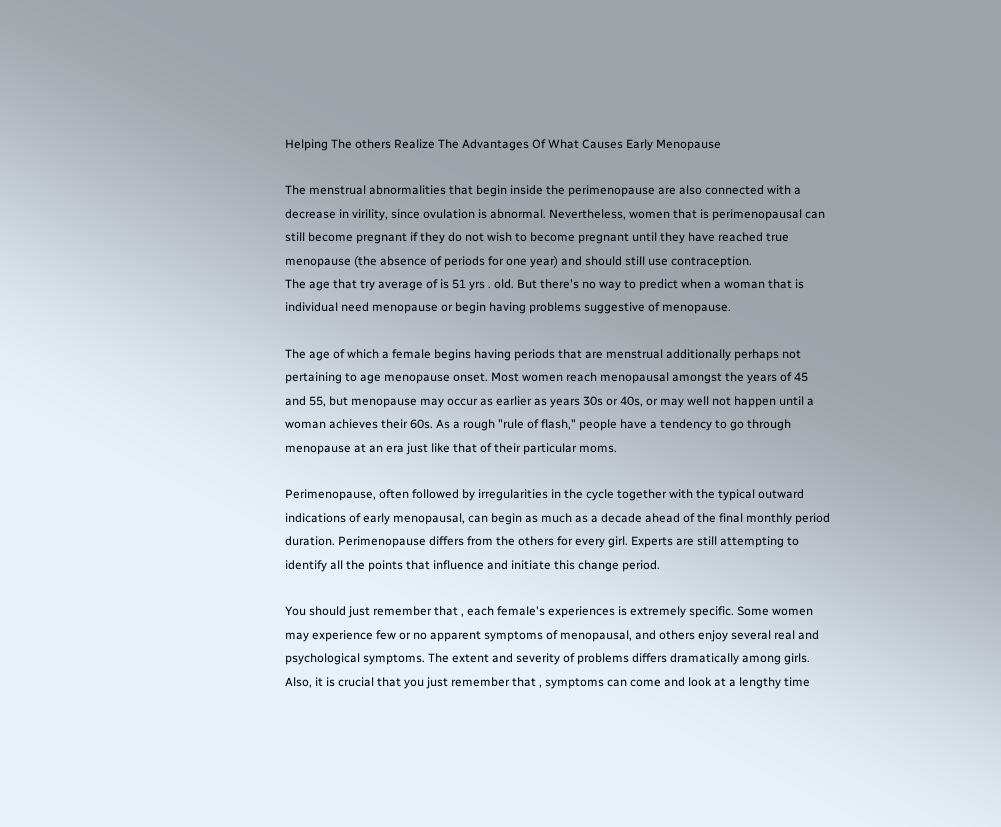Helping The others Realize The Advantages Of What Causes Early Menopause

The menstrual abnormalities that begin inside the perimenopause are also connected with a decrease in virility, since ovulation is abnormal. Nevertheless, women that is perimenopausal can still become pregnant if they do not wish to become pregnant until they have reached true menopause (the absence of periods for one year) and should still use contraception.
The age that try average of is 51 yrs . old. But there's no way to predict when a woman that is individual need menopause or begin having problems suggestive of menopause.

The age of which a female begins having periods that are menstrual additionally perhaps not pertaining to age menopause onset. Most women reach menopausal amongst the years of 45 and 55, but menopause may occur as earlier as years 30s or 40s, or may well not happen until a woman achieves their 60s. As a rough "rule of flash," people have a tendency to go through menopause at an era just like that of their particular moms.

Perimenopause, often followed by irregularities in the cycle together with the typical outward indications of early menopausal, can begin as much as a decade ahead of the final monthly period duration. Perimenopause differs from the others for every girl. Experts are still attempting to identify all the points that influence and initiate this change period.

You should just remember that , each female's experiences is extremely specific. Some women may experience few or no apparent symptoms of menopausal, and others enjoy several real and psychological symptoms. The extent and severity of problems differs dramatically among girls. Also, it is crucial that you just remember that , symptoms can come and look at a lengthy time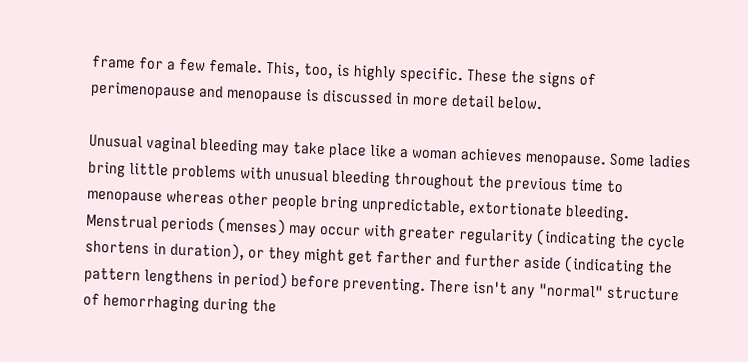frame for a few female. This, too, is highly specific. These the signs of perimenopause and menopause is discussed in more detail below.

Unusual vaginal bleeding may take place like a woman achieves menopause. Some ladies bring little problems with unusual bleeding throughout the previous time to menopause whereas other people bring unpredictable, extortionate bleeding. Menstrual periods (menses) may occur with greater regularity (indicating the cycle shortens in duration), or they might get farther and further aside (indicating the pattern lengthens in period) before preventing. There isn't any "normal" structure of hemorrhaging during the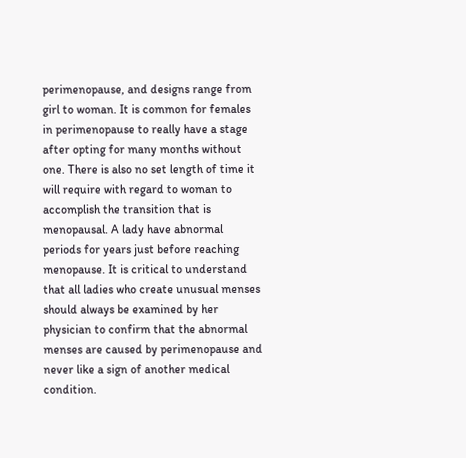perimenopause, and designs range from girl to woman. It is common for females in perimenopause to really have a stage after opting for many months without one. There is also no set length of time it will require with regard to woman to accomplish the transition that is menopausal. A lady have abnormal periods for years just before reaching menopause. It is critical to understand that all ladies who create unusual menses should always be examined by her physician to confirm that the abnormal menses are caused by perimenopause and never like a sign of another medical condition.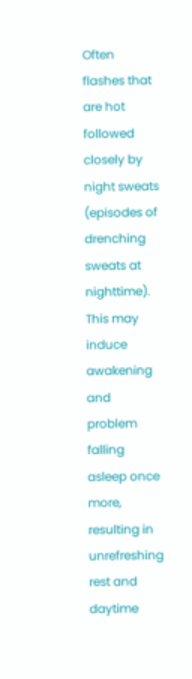Often flashes that are hot followed closely by night sweats (episodes of drenching sweats at nighttime). This may induce awakening and problem falling asleep once more, resulting in unrefreshing rest and daytime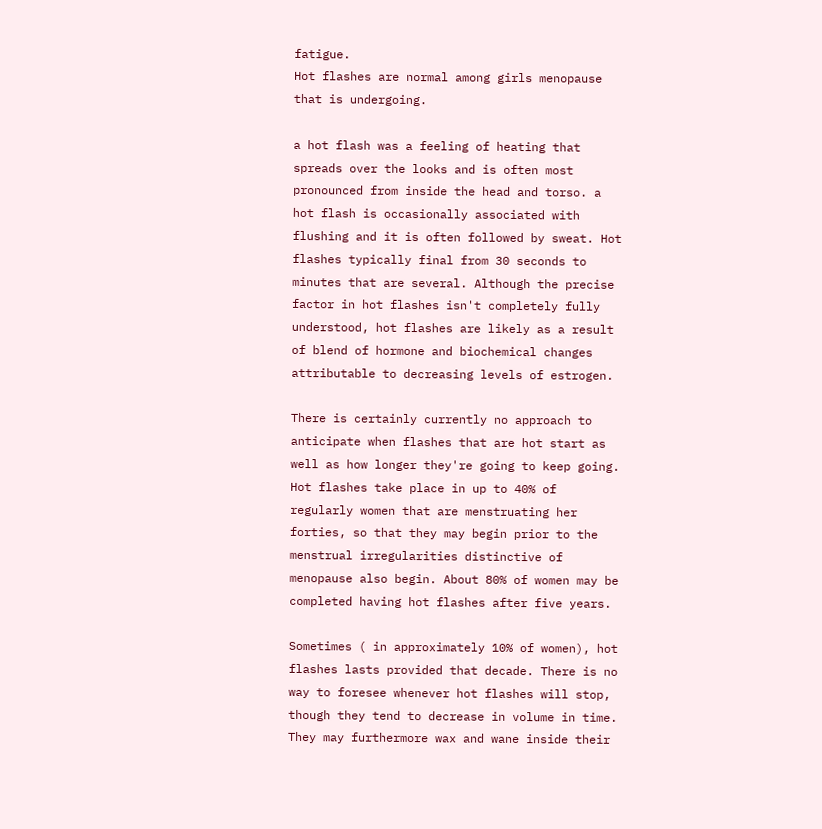fatigue.
Hot flashes are normal among girls menopause that is undergoing.

a hot flash was a feeling of heating that spreads over the looks and is often most pronounced from inside the head and torso. a hot flash is occasionally associated with flushing and it is often followed by sweat. Hot flashes typically final from 30 seconds to minutes that are several. Although the precise factor in hot flashes isn't completely fully understood, hot flashes are likely as a result of blend of hormone and biochemical changes attributable to decreasing levels of estrogen.

There is certainly currently no approach to anticipate when flashes that are hot start as well as how longer they're going to keep going. Hot flashes take place in up to 40% of regularly women that are menstruating her forties, so that they may begin prior to the menstrual irregularities distinctive of menopause also begin. About 80% of women may be completed having hot flashes after five years.

Sometimes ( in approximately 10% of women), hot flashes lasts provided that decade. There is no way to foresee whenever hot flashes will stop, though they tend to decrease in volume in time. They may furthermore wax and wane inside their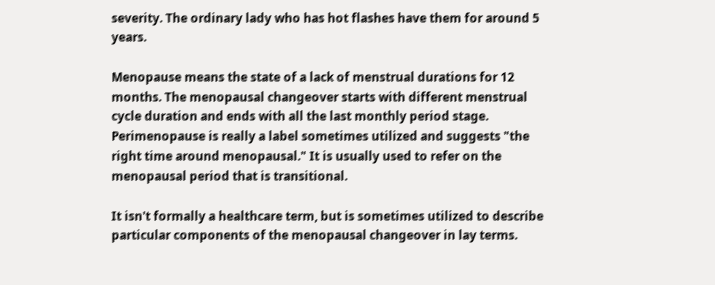severity. The ordinary lady who has hot flashes have them for around 5 years.

Menopause means the state of a lack of menstrual durations for 12 months. The menopausal changeover starts with different menstrual cycle duration and ends with all the last monthly period stage. Perimenopause is really a label sometimes utilized and suggests "the right time around menopausal." It is usually used to refer on the menopausal period that is transitional.

It isn't formally a healthcare term, but is sometimes utilized to describe particular components of the menopausal changeover in lay terms.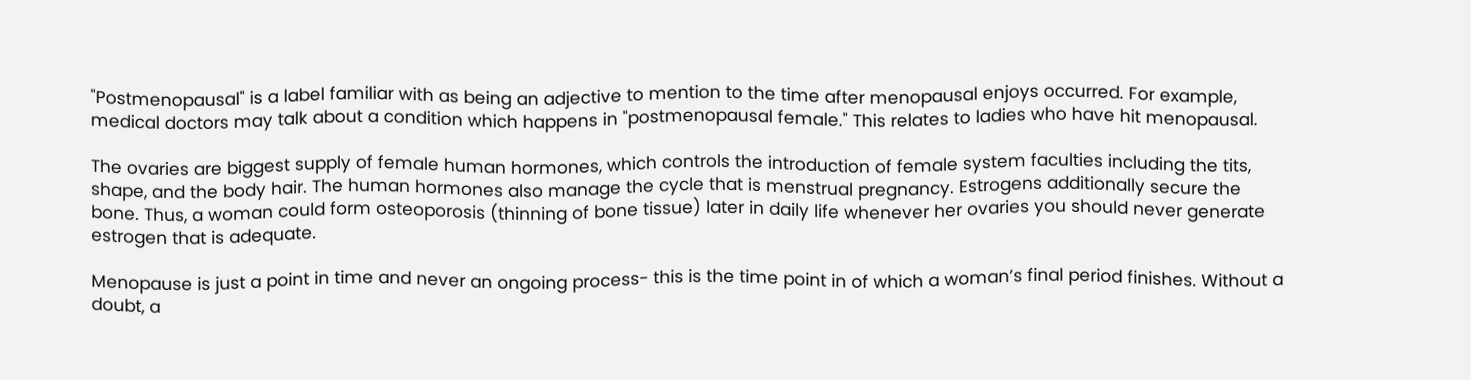"Postmenopausal" is a label familiar with as being an adjective to mention to the time after menopausal enjoys occurred. For example, medical doctors may talk about a condition which happens in "postmenopausal female." This relates to ladies who have hit menopausal.

The ovaries are biggest supply of female human hormones, which controls the introduction of female system faculties including the tits, shape, and the body hair. The human hormones also manage the cycle that is menstrual pregnancy. Estrogens additionally secure the bone. Thus, a woman could form osteoporosis (thinning of bone tissue) later in daily life whenever her ovaries you should never generate estrogen that is adequate.

Menopause is just a point in time and never an ongoing process- this is the time point in of which a woman’s final period finishes. Without a doubt, a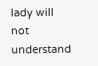lady will not understand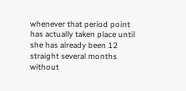whenever that period point has actually taken place until she has already been 12 straight several months without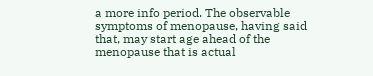a more info period. The observable symptoms of menopause, having said that, may start age ahead of the menopause that is actual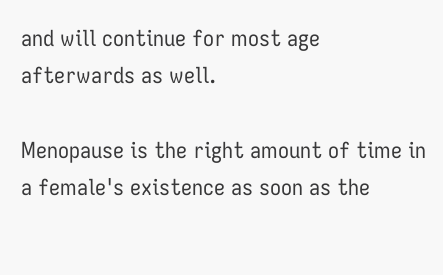and will continue for most age afterwards as well.

Menopause is the right amount of time in a female's existence as soon as the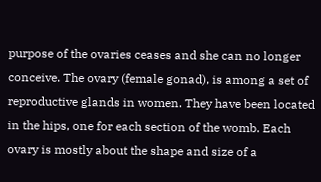purpose of the ovaries ceases and she can no longer conceive. The ovary (female gonad), is among a set of reproductive glands in women. They have been located in the hips, one for each section of the womb. Each ovary is mostly about the shape and size of a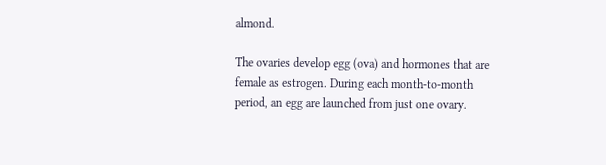almond.

The ovaries develop egg (ova) and hormones that are female as estrogen. During each month-to-month period, an egg are launched from just one ovary.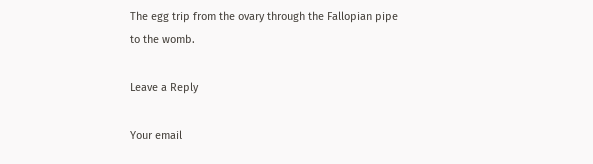The egg trip from the ovary through the Fallopian pipe to the womb.

Leave a Reply

Your email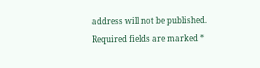address will not be published. Required fields are marked *